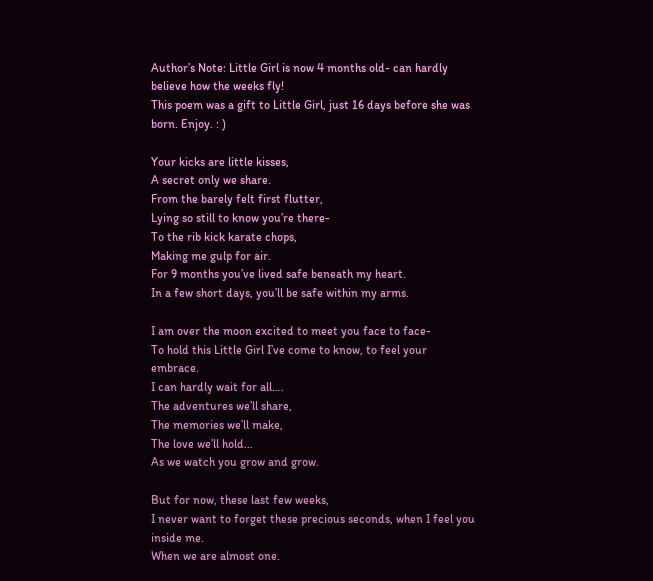Author’s Note: Little Girl is now 4 months old- can hardly believe how the weeks fly!
This poem was a gift to Little Girl, just 16 days before she was born. Enjoy. : )

Your kicks are little kisses,
A secret only we share.
From the barely felt first flutter,
Lying so still to know you’re there-
To the rib kick karate chops,
Making me gulp for air.
For 9 months you’ve lived safe beneath my heart.
In a few short days, you’ll be safe within my arms.

I am over the moon excited to meet you face to face-
To hold this Little Girl I’ve come to know, to feel your embrace.
I can hardly wait for all….
The adventures we’ll share,
The memories we’ll make,
The love we’ll hold…
As we watch you grow and grow.

But for now, these last few weeks,
I never want to forget these precious seconds, when I feel you inside me.
When we are almost one.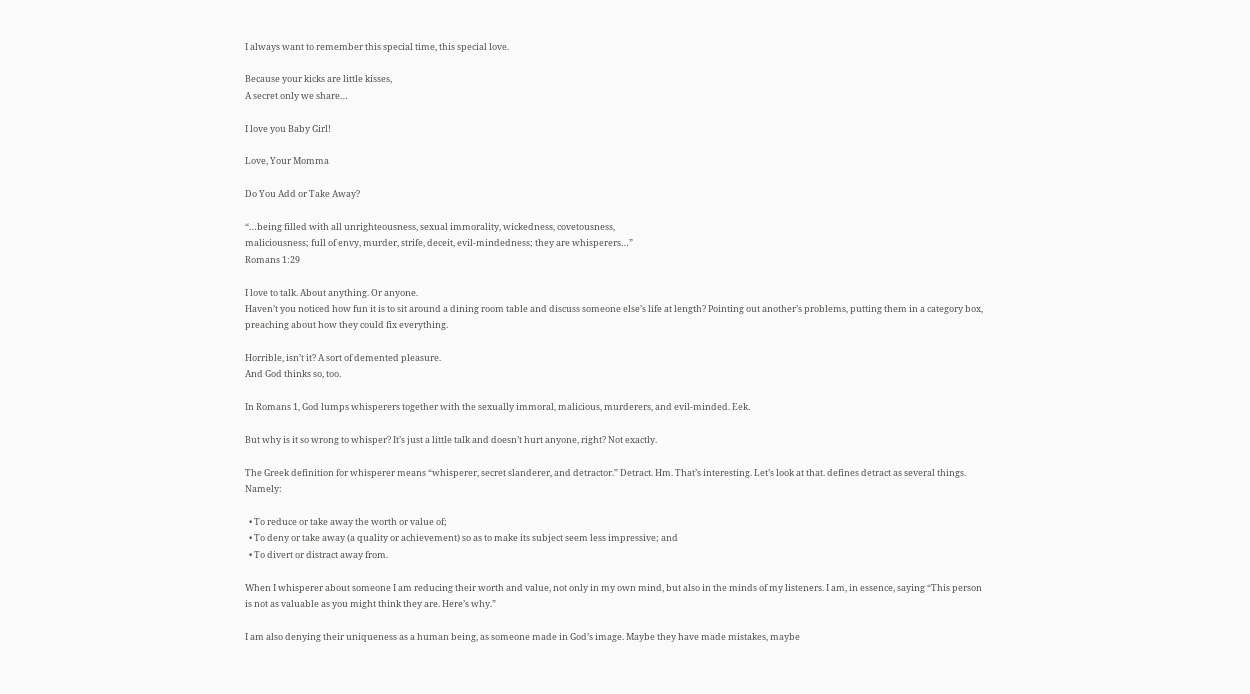I always want to remember this special time, this special love.

Because your kicks are little kisses,
A secret only we share…

I love you Baby Girl!

Love, Your Momma

Do You Add or Take Away?

“…being filled with all unrighteousness, sexual immorality, wickedness, covetousness,
maliciousness; full of envy, murder, strife, deceit, evil-mindedness; they are whisperers…”
Romans 1:29

I love to talk. About anything. Or anyone.
Haven’t you noticed how fun it is to sit around a dining room table and discuss someone else’s life at length? Pointing out another’s problems, putting them in a category box, preaching about how they could fix everything.

Horrible, isn’t it? A sort of demented pleasure.
And God thinks so, too.

In Romans 1, God lumps whisperers together with the sexually immoral, malicious, murderers, and evil-minded. Eek.

But why is it so wrong to whisper? It’s just a little talk and doesn’t hurt anyone, right? Not exactly.

The Greek definition for whisperer means “whisperer, secret slanderer, and detractor.” Detract. Hm. That’s interesting. Let’s look at that. defines detract as several things. Namely:

  • To reduce or take away the worth or value of;
  • To deny or take away (a quality or achievement) so as to make its subject seem less impressive; and
  • To divert or distract away from.

When I whisperer about someone I am reducing their worth and value, not only in my own mind, but also in the minds of my listeners. I am, in essence, saying “This person is not as valuable as you might think they are. Here’s why.”

I am also denying their uniqueness as a human being, as someone made in God’s image. Maybe they have made mistakes, maybe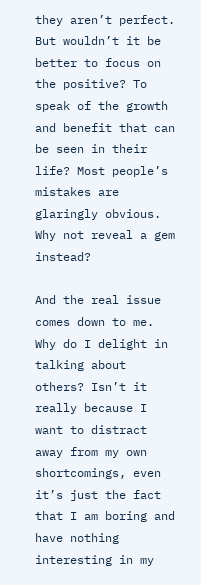they aren’t perfect. But wouldn’t it be better to focus on the positive? To speak of the growth and benefit that can be seen in their life? Most people’s mistakes are glaringly obvious. Why not reveal a gem instead?

And the real issue comes down to me. Why do I delight in talking about others? Isn’t it really because I want to distract away from my own shortcomings, even it’s just the fact that I am boring and have nothing interesting in my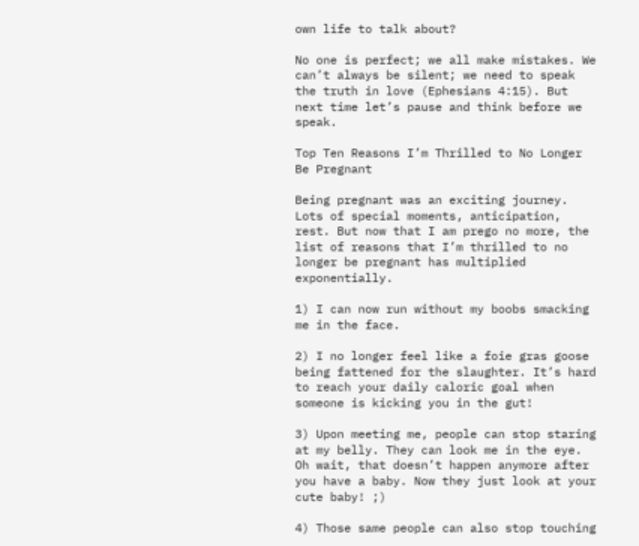own life to talk about?

No one is perfect; we all make mistakes. We can’t always be silent; we need to speak the truth in love (Ephesians 4:15). But next time let’s pause and think before we speak.

Top Ten Reasons I’m Thrilled to No Longer Be Pregnant

Being pregnant was an exciting journey. Lots of special moments, anticipation, rest. But now that I am prego no more, the list of reasons that I’m thrilled to no longer be pregnant has multiplied exponentially.

1) I can now run without my boobs smacking me in the face.

2) I no longer feel like a foie gras goose being fattened for the slaughter. It’s hard to reach your daily caloric goal when someone is kicking you in the gut!

3) Upon meeting me, people can stop staring at my belly. They can look me in the eye. Oh wait, that doesn’t happen anymore after you have a baby. Now they just look at your cute baby! ;)

4) Those same people can also stop touching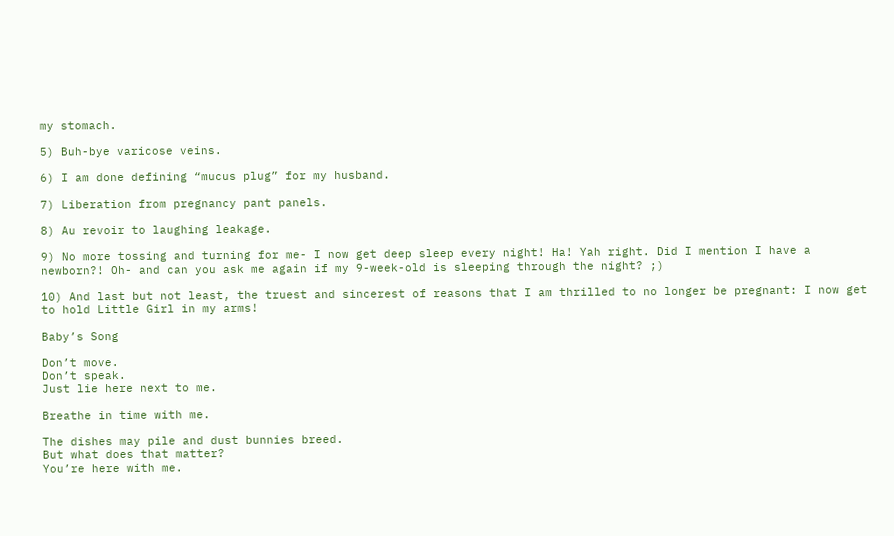my stomach.

5) Buh-bye varicose veins.

6) I am done defining “mucus plug” for my husband.

7) Liberation from pregnancy pant panels.

8) Au revoir to laughing leakage.

9) No more tossing and turning for me- I now get deep sleep every night! Ha! Yah right. Did I mention I have a newborn?! Oh- and can you ask me again if my 9-week-old is sleeping through the night? ;)

10) And last but not least, the truest and sincerest of reasons that I am thrilled to no longer be pregnant: I now get to hold Little Girl in my arms!

Baby’s Song

Don’t move.
Don’t speak.
Just lie here next to me.

Breathe in time with me.

The dishes may pile and dust bunnies breed.
But what does that matter?
You’re here with me.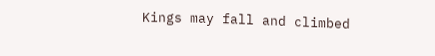Kings may fall and climbed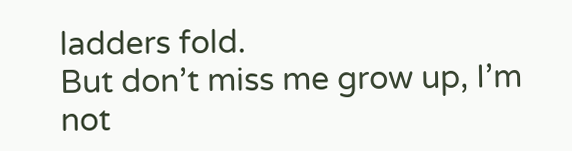ladders fold.
But don’t miss me grow up, I’m not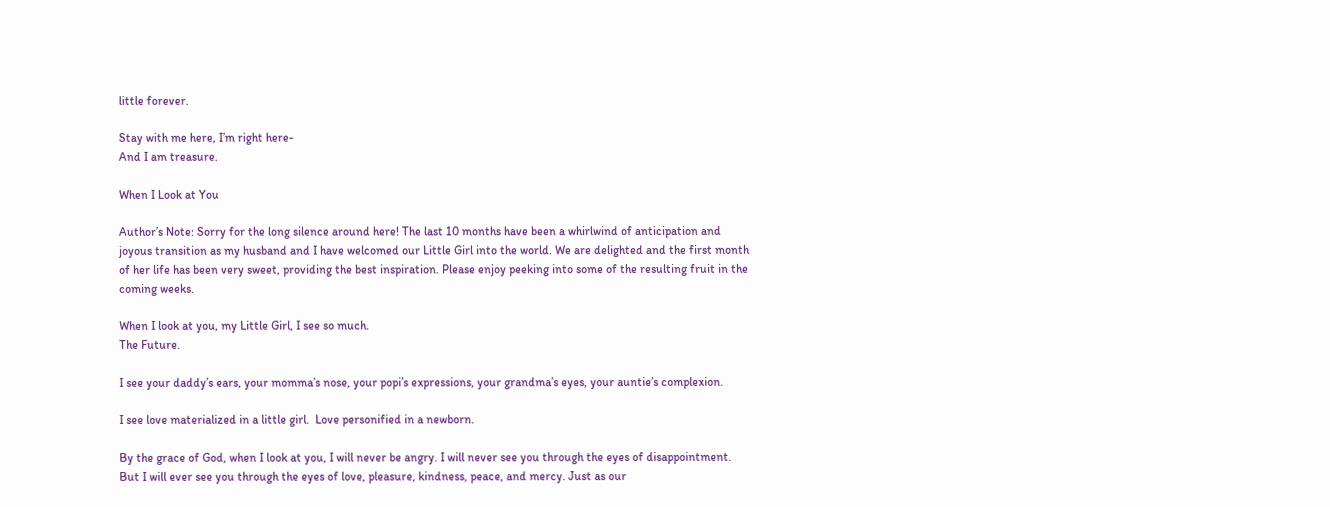little forever.

Stay with me here, I’m right here-
And I am treasure.

When I Look at You

Author’s Note: Sorry for the long silence around here! The last 10 months have been a whirlwind of anticipation and joyous transition as my husband and I have welcomed our Little Girl into the world. We are delighted and the first month of her life has been very sweet, providing the best inspiration. Please enjoy peeking into some of the resulting fruit in the coming weeks.

When I look at you, my Little Girl, I see so much.
The Future.

I see your daddy’s ears, your momma’s nose, your popi’s expressions, your grandma’s eyes, your auntie’s complexion.

I see love materialized in a little girl.  Love personified in a newborn.

By the grace of God, when I look at you, I will never be angry. I will never see you through the eyes of disappointment. But I will ever see you through the eyes of love, pleasure, kindness, peace, and mercy. Just as our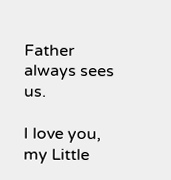Father always sees us.

I love you, my Little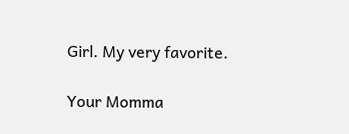Girl. My very favorite.

Your Momma